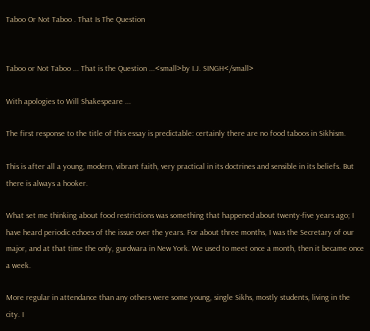Taboo Or Not Taboo . That Is The Question


Taboo or Not Taboo ... That is the Question ...<small>by I.J. SINGH</small>

With apologies to Will Shakespeare ...

The first response to the title of this essay is predictable: certainly there are no food taboos in Sikhism.

This is after all a young, modern, vibrant faith, very practical in its doctrines and sensible in its beliefs. But there is always a hooker.

What set me thinking about food restrictions was something that happened about twenty-five years ago; I have heard periodic echoes of the issue over the years. For about three months, I was the Secretary of our major, and at that time the only, gurdwara in New York. We used to meet once a month, then it became once a week.

More regular in attendance than any others were some young, single Sikhs, mostly students, living in the city. I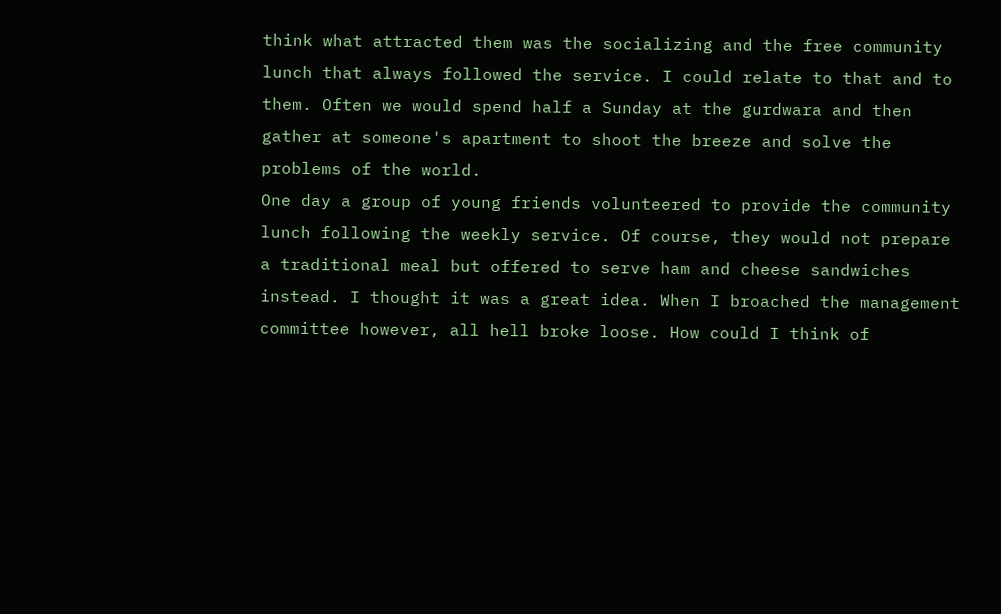think what attracted them was the socializing and the free community lunch that always followed the service. I could relate to that and to them. Often we would spend half a Sunday at the gurdwara and then gather at someone's apartment to shoot the breeze and solve the problems of the world.
One day a group of young friends volunteered to provide the community lunch following the weekly service. Of course, they would not prepare a traditional meal but offered to serve ham and cheese sandwiches instead. I thought it was a great idea. When I broached the management committee however, all hell broke loose. How could I think of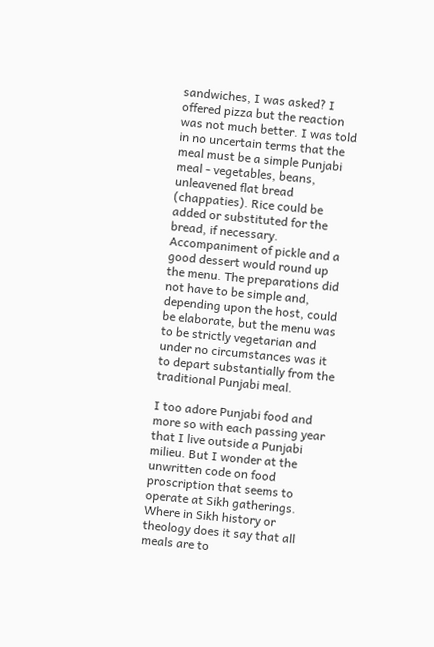sandwiches, I was asked? I offered pizza but the reaction was not much better. I was told in no uncertain terms that the meal must be a simple Punjabi meal - vegetables, beans, unleavened flat bread (chappaties). Rice could be added or substituted for the bread, if necessary. Accompaniment of pickle and a good dessert would round up the menu. The preparations did not have to be simple and, depending upon the host, could be elaborate, but the menu was to be strictly vegetarian and under no circumstances was it to depart substantially from the traditional Punjabi meal.

I too adore Punjabi food and more so with each passing year that I live outside a Punjabi milieu. But I wonder at the unwritten code on food proscription that seems to operate at Sikh gatherings. Where in Sikh history or theology does it say that all meals are to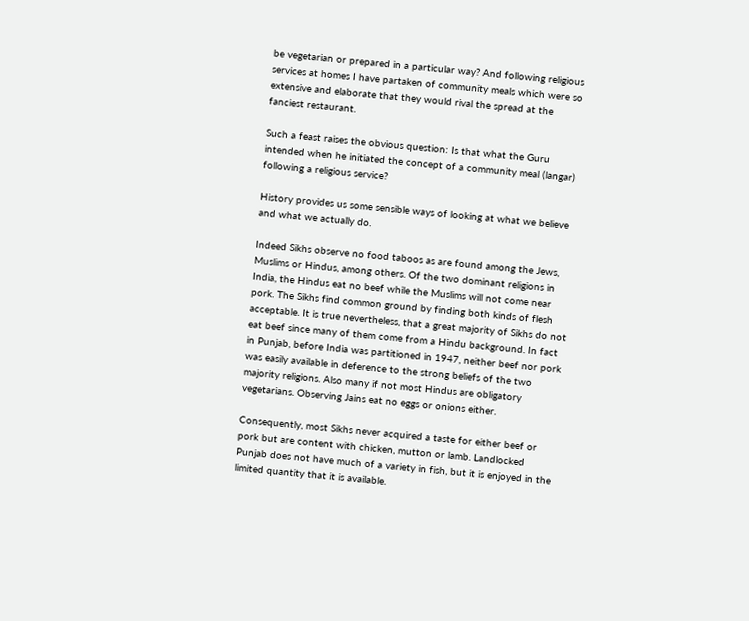be vegetarian or prepared in a particular way? And following religious services at homes I have partaken of community meals which were so extensive and elaborate that they would rival the spread at the fanciest restaurant.

Such a feast raises the obvious question: Is that what the Guru intended when he initiated the concept of a community meal (langar) following a religious service?

History provides us some sensible ways of looking at what we believe and what we actually do.

Indeed Sikhs observe no food taboos as are found among the Jews, Muslims or Hindus, among others. Of the two dominant religions in India, the Hindus eat no beef while the Muslims will not come near pork. The Sikhs find common ground by finding both kinds of flesh acceptable. It is true nevertheless, that a great majority of Sikhs do not eat beef since many of them come from a Hindu background. In fact in Punjab, before India was partitioned in 1947, neither beef nor pork was easily available in deference to the strong beliefs of the two majority religions. Also many if not most Hindus are obligatory vegetarians. Observing Jains eat no eggs or onions either.

Consequently, most Sikhs never acquired a taste for either beef or pork but are content with chicken, mutton or lamb. Landlocked Punjab does not have much of a variety in fish, but it is enjoyed in the limited quantity that it is available.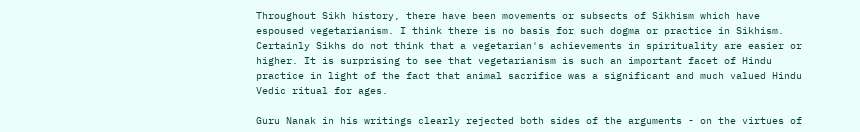Throughout Sikh history, there have been movements or subsects of Sikhism which have espoused vegetarianism. I think there is no basis for such dogma or practice in Sikhism. Certainly Sikhs do not think that a vegetarian's achievements in spirituality are easier or higher. It is surprising to see that vegetarianism is such an important facet of Hindu practice in light of the fact that animal sacrifice was a significant and much valued Hindu Vedic ritual for ages.

Guru Nanak in his writings clearly rejected both sides of the arguments - on the virtues of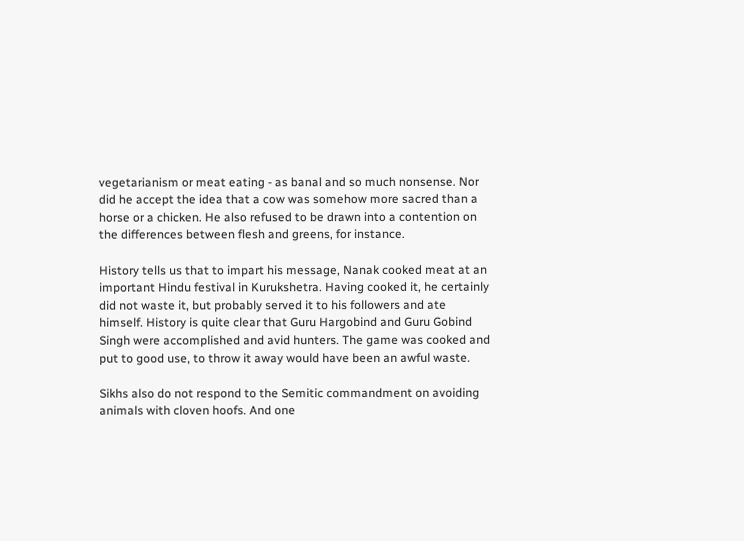vegetarianism or meat eating - as banal and so much nonsense. Nor did he accept the idea that a cow was somehow more sacred than a horse or a chicken. He also refused to be drawn into a contention on the differences between flesh and greens, for instance.

History tells us that to impart his message, Nanak cooked meat at an important Hindu festival in Kurukshetra. Having cooked it, he certainly did not waste it, but probably served it to his followers and ate himself. History is quite clear that Guru Hargobind and Guru Gobind Singh were accomplished and avid hunters. The game was cooked and put to good use, to throw it away would have been an awful waste.

Sikhs also do not respond to the Semitic commandment on avoiding animals with cloven hoofs. And one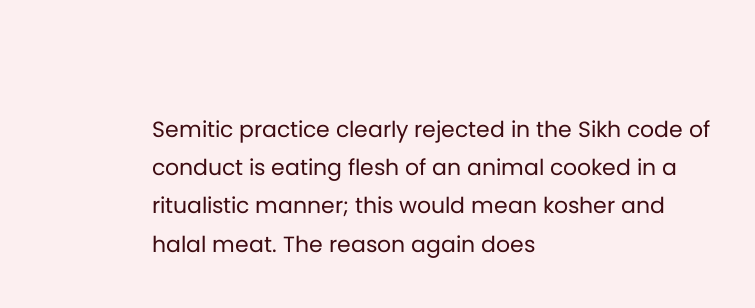Semitic practice clearly rejected in the Sikh code of conduct is eating flesh of an animal cooked in a ritualistic manner; this would mean kosher and halal meat. The reason again does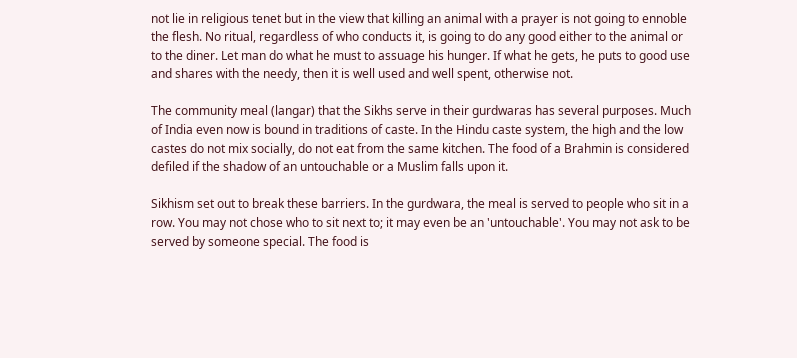not lie in religious tenet but in the view that killing an animal with a prayer is not going to ennoble the flesh. No ritual, regardless of who conducts it, is going to do any good either to the animal or to the diner. Let man do what he must to assuage his hunger. If what he gets, he puts to good use and shares with the needy, then it is well used and well spent, otherwise not.

The community meal (langar) that the Sikhs serve in their gurdwaras has several purposes. Much of India even now is bound in traditions of caste. In the Hindu caste system, the high and the low castes do not mix socially, do not eat from the same kitchen. The food of a Brahmin is considered defiled if the shadow of an untouchable or a Muslim falls upon it.

Sikhism set out to break these barriers. In the gurdwara, the meal is served to people who sit in a row. You may not chose who to sit next to; it may even be an 'untouchable'. You may not ask to be served by someone special. The food is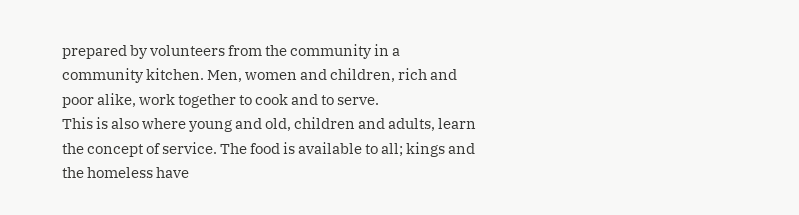prepared by volunteers from the community in a community kitchen. Men, women and children, rich and poor alike, work together to cook and to serve.
This is also where young and old, children and adults, learn the concept of service. The food is available to all; kings and the homeless have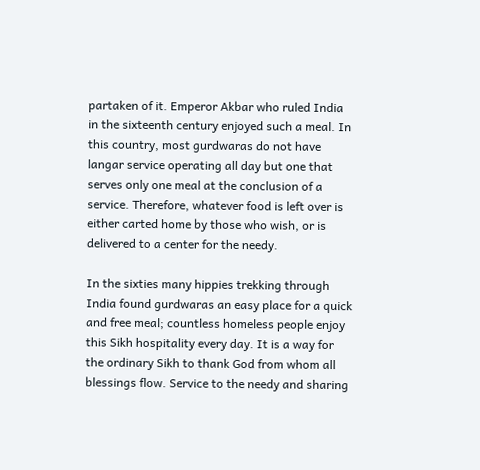partaken of it. Emperor Akbar who ruled India in the sixteenth century enjoyed such a meal. In this country, most gurdwaras do not have langar service operating all day but one that serves only one meal at the conclusion of a service. Therefore, whatever food is left over is either carted home by those who wish, or is delivered to a center for the needy.

In the sixties many hippies trekking through India found gurdwaras an easy place for a quick and free meal; countless homeless people enjoy this Sikh hospitality every day. It is a way for the ordinary Sikh to thank God from whom all blessings flow. Service to the needy and sharing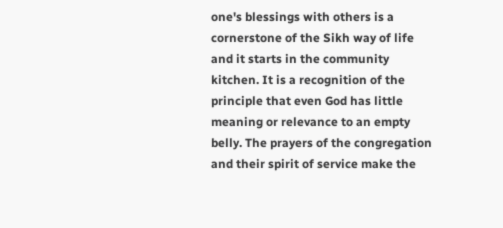one's blessings with others is a cornerstone of the Sikh way of life and it starts in the community kitchen. It is a recognition of the principle that even God has little meaning or relevance to an empty belly. The prayers of the congregation and their spirit of service make the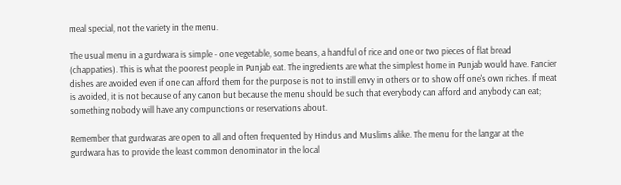meal special, not the variety in the menu.

The usual menu in a gurdwara is simple - one vegetable, some beans, a handful of rice and one or two pieces of flat bread (chappaties). This is what the poorest people in Punjab eat. The ingredients are what the simplest home in Punjab would have. Fancier dishes are avoided even if one can afford them for the purpose is not to instill envy in others or to show off one's own riches. If meat is avoided, it is not because of any canon but because the menu should be such that everybody can afford and anybody can eat; something nobody will have any compunctions or reservations about.

Remember that gurdwaras are open to all and often frequented by Hindus and Muslims alike. The menu for the langar at the gurdwara has to provide the least common denominator in the local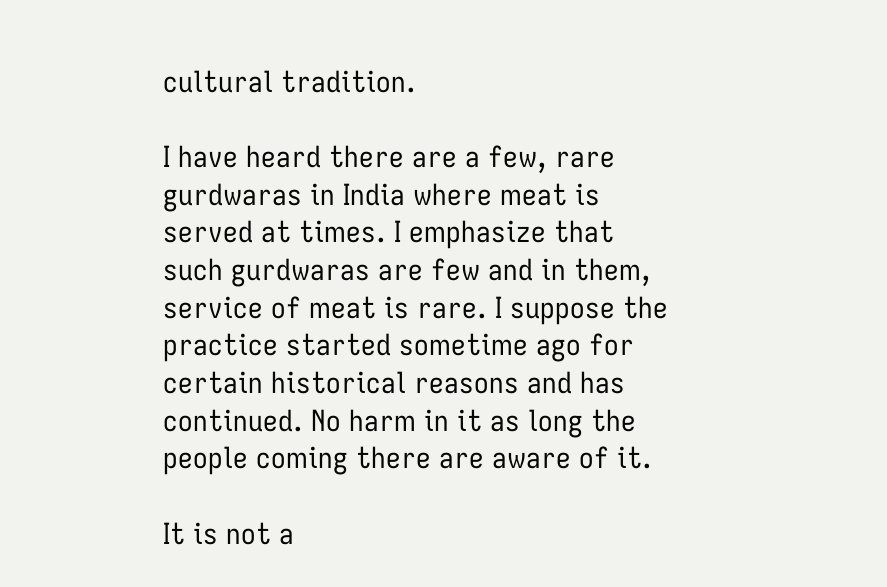cultural tradition.

I have heard there are a few, rare gurdwaras in India where meat is served at times. I emphasize that such gurdwaras are few and in them, service of meat is rare. I suppose the practice started sometime ago for certain historical reasons and has continued. No harm in it as long the people coming there are aware of it.

It is not a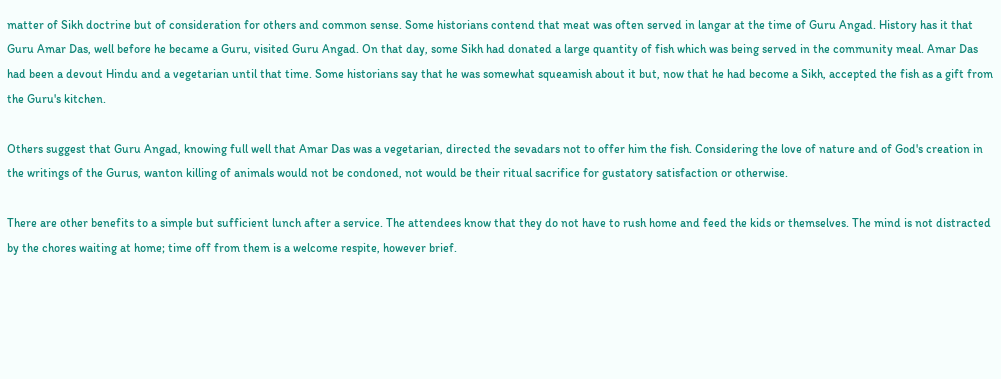matter of Sikh doctrine but of consideration for others and common sense. Some historians contend that meat was often served in langar at the time of Guru Angad. History has it that Guru Amar Das, well before he became a Guru, visited Guru Angad. On that day, some Sikh had donated a large quantity of fish which was being served in the community meal. Amar Das had been a devout Hindu and a vegetarian until that time. Some historians say that he was somewhat squeamish about it but, now that he had become a Sikh, accepted the fish as a gift from the Guru's kitchen.

Others suggest that Guru Angad, knowing full well that Amar Das was a vegetarian, directed the sevadars not to offer him the fish. Considering the love of nature and of God's creation in the writings of the Gurus, wanton killing of animals would not be condoned, not would be their ritual sacrifice for gustatory satisfaction or otherwise.

There are other benefits to a simple but sufficient lunch after a service. The attendees know that they do not have to rush home and feed the kids or themselves. The mind is not distracted by the chores waiting at home; time off from them is a welcome respite, however brief.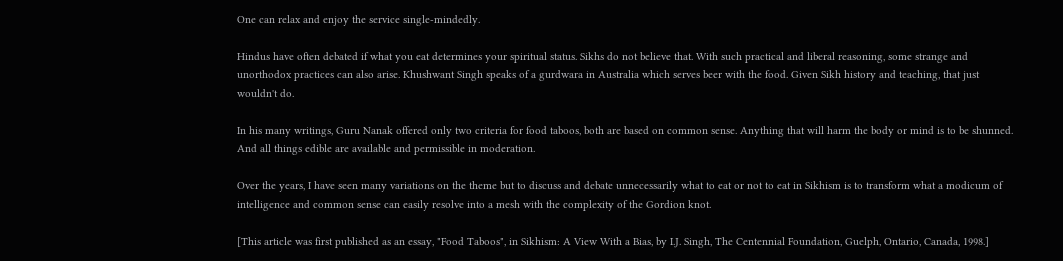One can relax and enjoy the service single-mindedly.

Hindus have often debated if what you eat determines your spiritual status. Sikhs do not believe that. With such practical and liberal reasoning, some strange and unorthodox practices can also arise. Khushwant Singh speaks of a gurdwara in Australia which serves beer with the food. Given Sikh history and teaching, that just wouldn't do.

In his many writings, Guru Nanak offered only two criteria for food taboos, both are based on common sense. Anything that will harm the body or mind is to be shunned. And all things edible are available and permissible in moderation.

Over the years, I have seen many variations on the theme but to discuss and debate unnecessarily what to eat or not to eat in Sikhism is to transform what a modicum of intelligence and common sense can easily resolve into a mesh with the complexity of the Gordion knot.

[This article was first published as an essay, "Food Taboos", in Sikhism: A View With a Bias, by I.J. Singh, The Centennial Foundation, Guelph, Ontario, Canada, 1998.]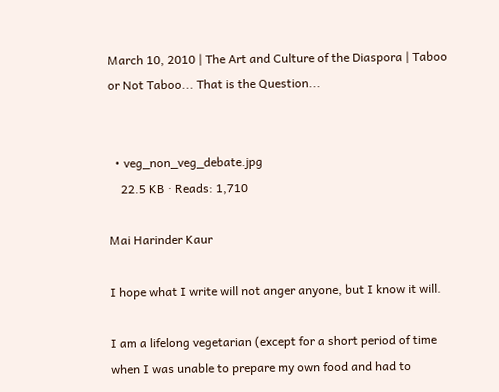March 10, 2010 | The Art and Culture of the Diaspora | Taboo or Not Taboo... That is the Question...


  • veg_non_veg_debate.jpg
    22.5 KB · Reads: 1,710

Mai Harinder Kaur

I hope what I write will not anger anyone, but I know it will.

I am a lifelong vegetarian (except for a short period of time when I was unable to prepare my own food and had to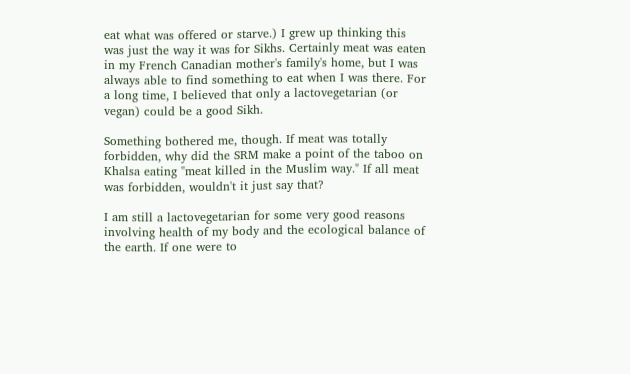eat what was offered or starve.) I grew up thinking this was just the way it was for Sikhs. Certainly meat was eaten in my French Canadian mother's family's home, but I was always able to find something to eat when I was there. For a long time, I believed that only a lactovegetarian (or vegan) could be a good Sikh.

Something bothered me, though. If meat was totally forbidden, why did the SRM make a point of the taboo on Khalsa eating "meat killed in the Muslim way." If all meat was forbidden, wouldn't it just say that?

I am still a lactovegetarian for some very good reasons involving health of my body and the ecological balance of the earth. If one were to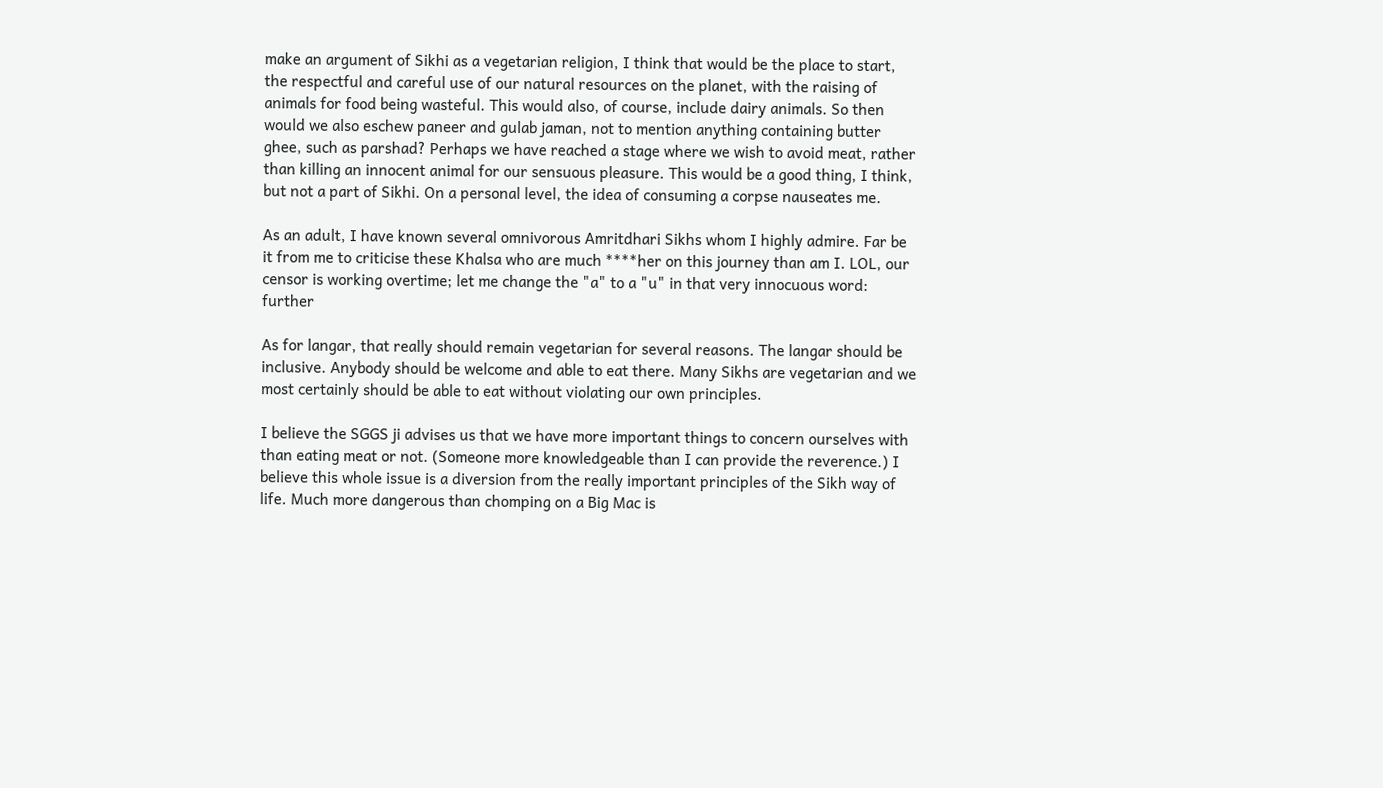make an argument of Sikhi as a vegetarian religion, I think that would be the place to start, the respectful and careful use of our natural resources on the planet, with the raising of animals for food being wasteful. This would also, of course, include dairy animals. So then would we also eschew paneer and gulab jaman, not to mention anything containing butter ghee, such as parshad? Perhaps we have reached a stage where we wish to avoid meat, rather than killing an innocent animal for our sensuous pleasure. This would be a good thing, I think, but not a part of Sikhi. On a personal level, the idea of consuming a corpse nauseates me.

As an adult, I have known several omnivorous Amritdhari Sikhs whom I highly admire. Far be it from me to criticise these Khalsa who are much ****her on this journey than am I. LOL, our censor is working overtime; let me change the "a" to a "u" in that very innocuous word: further

As for langar, that really should remain vegetarian for several reasons. The langar should be inclusive. Anybody should be welcome and able to eat there. Many Sikhs are vegetarian and we most certainly should be able to eat without violating our own principles.

I believe the SGGS ji advises us that we have more important things to concern ourselves with than eating meat or not. (Someone more knowledgeable than I can provide the reverence.) I believe this whole issue is a diversion from the really important principles of the Sikh way of life. Much more dangerous than chomping on a Big Mac is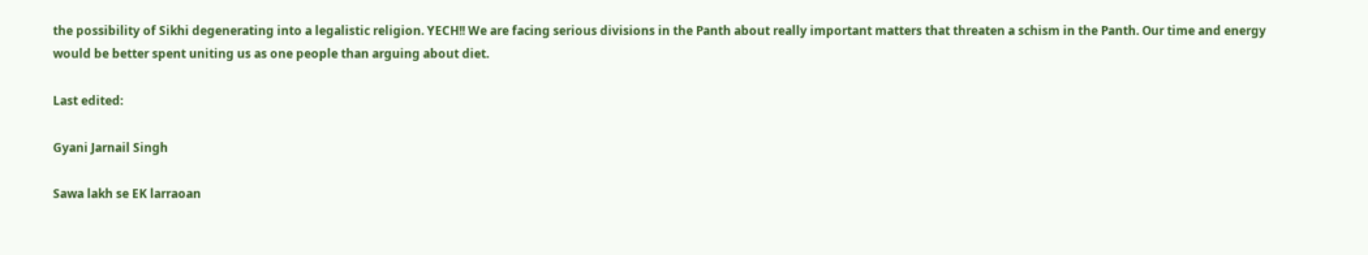the possibility of Sikhi degenerating into a legalistic religion. YECH!! We are facing serious divisions in the Panth about really important matters that threaten a schism in the Panth. Our time and energy would be better spent uniting us as one people than arguing about diet.

Last edited:

Gyani Jarnail Singh

Sawa lakh se EK larraoan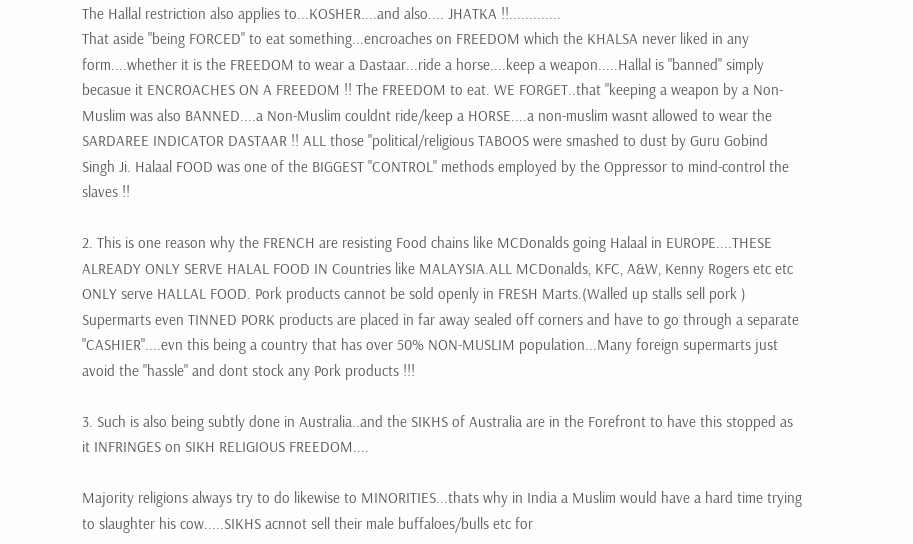The Hallal restriction also applies to...KOSHER....and also.... JHATKA !!.............
That aside "being FORCED" to eat something...encroaches on FREEDOM which the KHALSA never liked in any form....whether it is the FREEDOM to wear a Dastaar...ride a horse....keep a weapon.....Hallal is "banned" simply becasue it ENCROACHES ON A FREEDOM !! The FREEDOM to eat. WE FORGET..that "keeping a weapon by a Non-Muslim was also BANNED....a Non-Muslim couldnt ride/keep a HORSE....a non-muslim wasnt allowed to wear the SARDAREE INDICATOR DASTAAR !! ALL those "political/religious TABOOS were smashed to dust by Guru Gobind Singh Ji. Halaal FOOD was one of the BIGGEST "CONTROL" methods employed by the Oppressor to mind-control the slaves !!

2. This is one reason why the FRENCH are resisting Food chains like MCDonalds going Halaal in EUROPE....THESE ALREADY ONLY SERVE HALAL FOOD IN Countries like MALAYSIA.ALL MCDonalds, KFC, A&W, Kenny Rogers etc etc ONLY serve HALLAL FOOD. Pork products cannot be sold openly in FRESH Marts.(Walled up stalls sell pork ) Supermarts even TINNED PORK products are placed in far away sealed off corners and have to go through a separate "CASHIER"....evn this being a country that has over 50% NON-MUSLIM population...Many foreign supermarts just avoid the "hassle" and dont stock any Pork products !!!

3. Such is also being subtly done in Australia..and the SIKHS of Australia are in the Forefront to have this stopped as it INFRINGES on SIKH RELIGIOUS FREEDOM....

Majority religions always try to do likewise to MINORITIES...thats why in India a Muslim would have a hard time trying to slaughter his cow.....SIKHS acnnot sell their male buffaloes/bulls etc for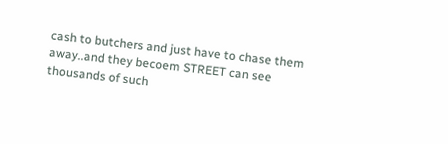cash to butchers and just have to chase them away..and they becoem STREET can see thousands of such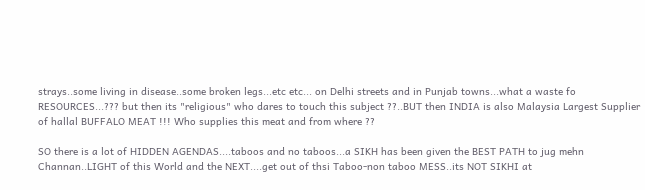strays..some living in disease..some broken legs...etc etc... on Delhi streets and in Punjab towns...what a waste fo RESOURCES...??? but then its "religious" who dares to touch this subject ??..BUT then INDIA is also Malaysia Largest Supplier of hallal BUFFALO MEAT !!! Who supplies this meat and from where ??

SO there is a lot of HIDDEN AGENDAS....taboos and no taboos...a SIKH has been given the BEST PATH to jug mehn Channan..LIGHT of this World and the NEXT....get out of thsi Taboo-non taboo MESS..its NOT SIKHI at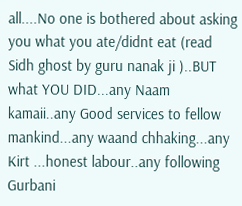all....No one is bothered about asking you what you ate/didnt eat (read Sidh ghost by guru nanak ji )..BUT what YOU DID...any Naam kamaii..any Good services to fellow mankind...any waand chhaking...any Kirt ...honest labour..any following Gurbani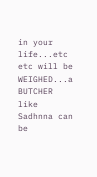in your life...etc etc will be WEIGHED...a BUTCHER like Sadhnna can be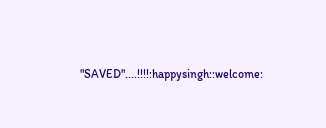"SAVED"....!!!!:happysingh::welcome: